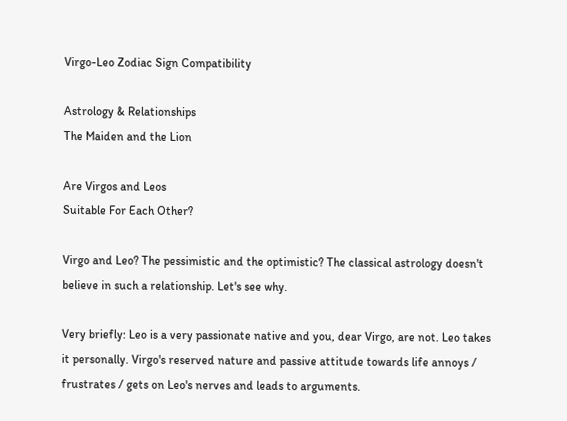Virgo-Leo Zodiac Sign Compatibility

Astrology & Relationships
The Maiden and the Lion

Are Virgos and Leos
Suitable For Each Other?

Virgo and Leo? The pessimistic and the optimistic? The classical astrology doesn't believe in such a relationship. Let's see why.

Very briefly: Leo is a very passionate native and you, dear Virgo, are not. Leo takes it personally. Virgo's reserved nature and passive attitude towards life annoys / frustrates / gets on Leo's nerves and leads to arguments.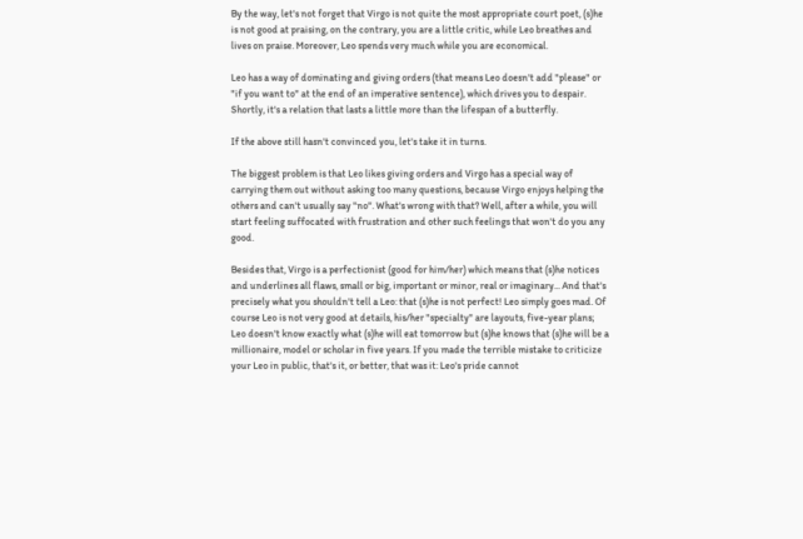By the way, let's not forget that Virgo is not quite the most appropriate court poet, (s)he is not good at praising, on the contrary, you are a little critic, while Leo breathes and lives on praise. Moreover, Leo spends very much while you are economical.

Leo has a way of dominating and giving orders (that means Leo doesn't add "please" or "if you want to" at the end of an imperative sentence), which drives you to despair. Shortly, it's a relation that lasts a little more than the lifespan of a butterfly.

If the above still hasn't convinced you, let's take it in turns.

The biggest problem is that Leo likes giving orders and Virgo has a special way of carrying them out without asking too many questions, because Virgo enjoys helping the others and can't usually say "no". What's wrong with that? Well, after a while, you will start feeling suffocated with frustration and other such feelings that won't do you any good.

Besides that, Virgo is a perfectionist (good for him/her) which means that (s)he notices and underlines all flaws, small or big, important or minor, real or imaginary... And that's precisely what you shouldn't tell a Leo: that (s)he is not perfect! Leo simply goes mad. Of course Leo is not very good at details, his/her "specialty" are layouts, five-year plans; Leo doesn't know exactly what (s)he will eat tomorrow but (s)he knows that (s)he will be a millionaire, model or scholar in five years. If you made the terrible mistake to criticize your Leo in public, that's it, or better, that was it: Leo's pride cannot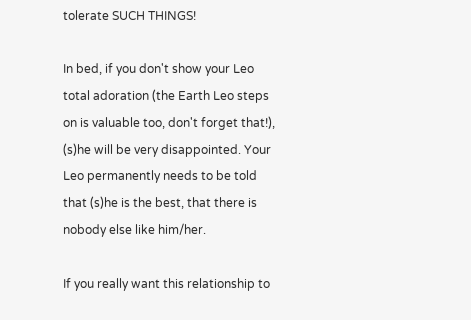tolerate SUCH THINGS!

In bed, if you don't show your Leo total adoration (the Earth Leo steps on is valuable too, don't forget that!), (s)he will be very disappointed. Your Leo permanently needs to be told that (s)he is the best, that there is nobody else like him/her.

If you really want this relationship to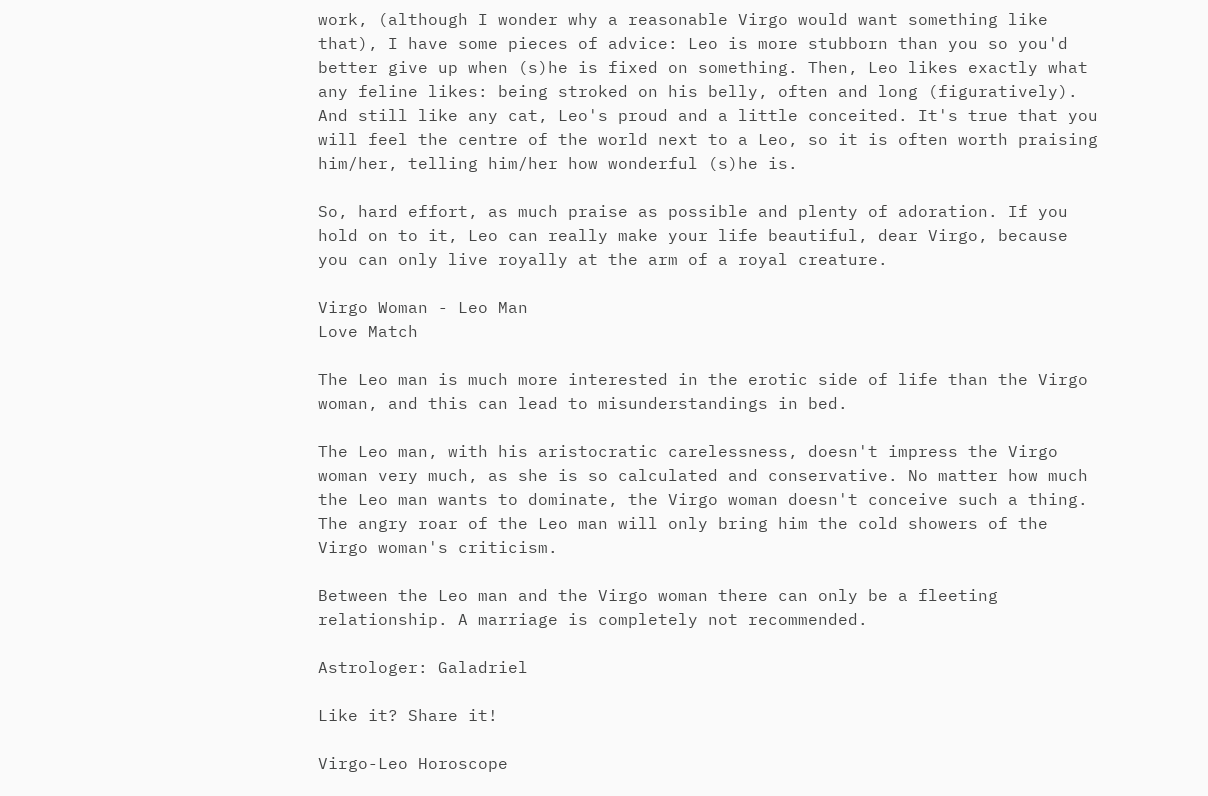work, (although I wonder why a reasonable Virgo would want something like that), I have some pieces of advice: Leo is more stubborn than you so you'd better give up when (s)he is fixed on something. Then, Leo likes exactly what any feline likes: being stroked on his belly, often and long (figuratively). And still like any cat, Leo's proud and a little conceited. It's true that you will feel the centre of the world next to a Leo, so it is often worth praising him/her, telling him/her how wonderful (s)he is.

So, hard effort, as much praise as possible and plenty of adoration. If you hold on to it, Leo can really make your life beautiful, dear Virgo, because you can only live royally at the arm of a royal creature.

Virgo Woman - Leo Man
Love Match

The Leo man is much more interested in the erotic side of life than the Virgo woman, and this can lead to misunderstandings in bed.

The Leo man, with his aristocratic carelessness, doesn't impress the Virgo woman very much, as she is so calculated and conservative. No matter how much the Leo man wants to dominate, the Virgo woman doesn't conceive such a thing. The angry roar of the Leo man will only bring him the cold showers of the Virgo woman's criticism.

Between the Leo man and the Virgo woman there can only be a fleeting relationship. A marriage is completely not recommended.

Astrologer: Galadriel

Like it? Share it!

Virgo-Leo Horoscope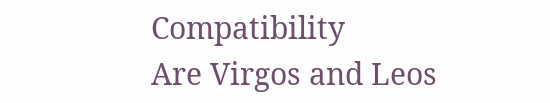Compatibility
Are Virgos and Leos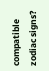compatible zodiac signs?